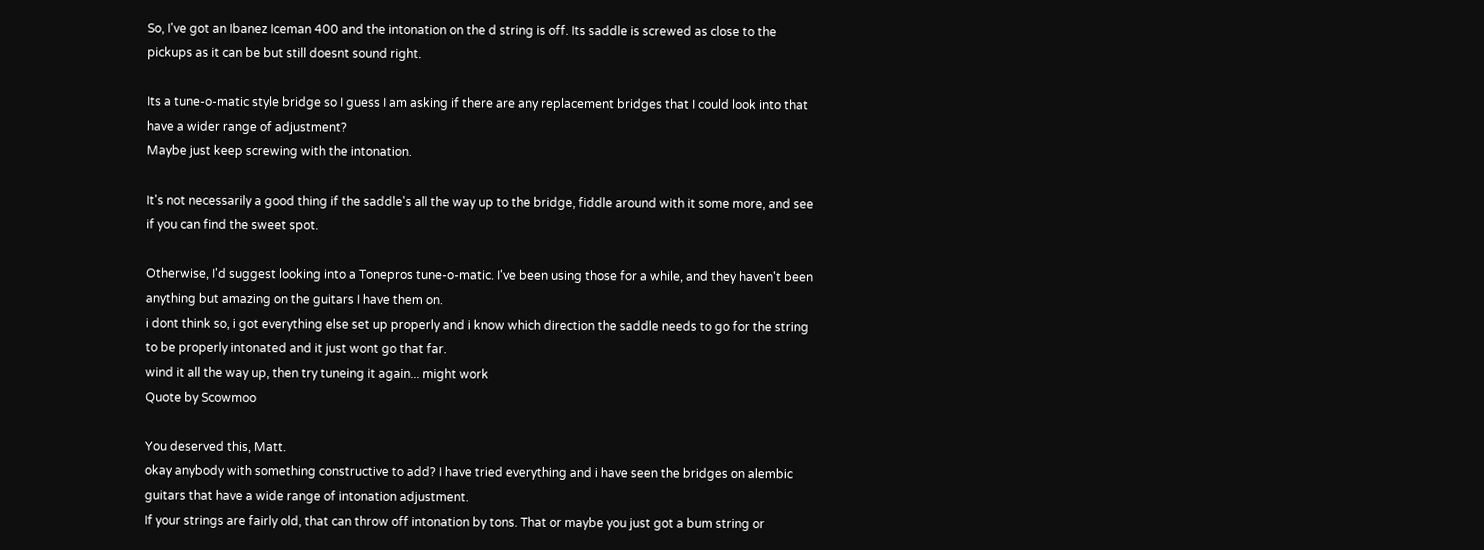So, I've got an Ibanez Iceman 400 and the intonation on the d string is off. Its saddle is screwed as close to the pickups as it can be but still doesnt sound right.

Its a tune-o-matic style bridge so I guess I am asking if there are any replacement bridges that I could look into that have a wider range of adjustment?
Maybe just keep screwing with the intonation.

It's not necessarily a good thing if the saddle's all the way up to the bridge, fiddle around with it some more, and see if you can find the sweet spot.

Otherwise, I'd suggest looking into a Tonepros tune-o-matic. I've been using those for a while, and they haven't been anything but amazing on the guitars I have them on.
i dont think so, i got everything else set up properly and i know which direction the saddle needs to go for the string to be properly intonated and it just wont go that far.
wind it all the way up, then try tuneing it again... might work
Quote by Scowmoo

You deserved this, Matt.
okay anybody with something constructive to add? I have tried everything and i have seen the bridges on alembic guitars that have a wide range of intonation adjustment.
If your strings are fairly old, that can throw off intonation by tons. That or maybe you just got a bum string or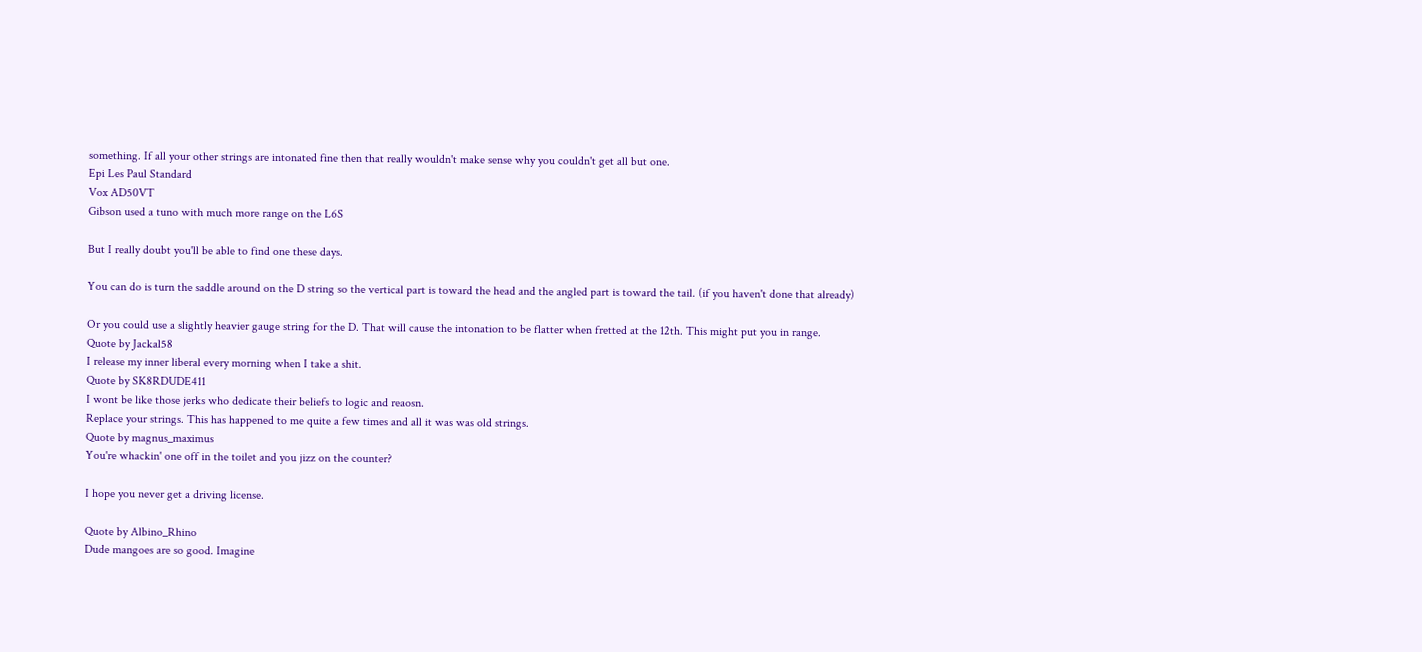something. If all your other strings are intonated fine then that really wouldn't make sense why you couldn't get all but one.
Epi Les Paul Standard
Vox AD50VT
Gibson used a tuno with much more range on the L6S

But I really doubt you'll be able to find one these days.

You can do is turn the saddle around on the D string so the vertical part is toward the head and the angled part is toward the tail. (if you haven't done that already)

Or you could use a slightly heavier gauge string for the D. That will cause the intonation to be flatter when fretted at the 12th. This might put you in range.
Quote by Jackal58
I release my inner liberal every morning when I take a shit.
Quote by SK8RDUDE411
I wont be like those jerks who dedicate their beliefs to logic and reaosn.
Replace your strings. This has happened to me quite a few times and all it was was old strings.
Quote by magnus_maximus
You're whackin' one off in the toilet and you jizz on the counter?

I hope you never get a driving license.

Quote by Albino_Rhino
Dude mangoes are so good. Imagine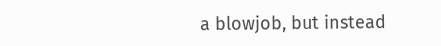a blowjob, but instead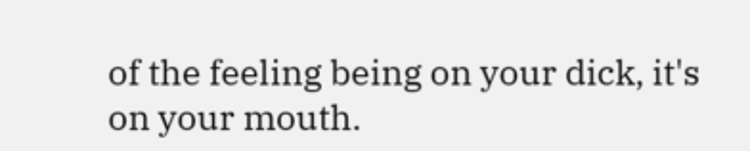of the feeling being on your dick, it's on your mouth.